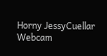Horny JessyCuellar Webcam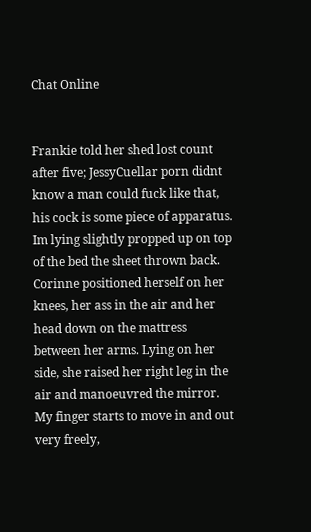Chat Online


Frankie told her shed lost count after five; JessyCuellar porn didnt know a man could fuck like that, his cock is some piece of apparatus. Im lying slightly propped up on top of the bed the sheet thrown back. Corinne positioned herself on her knees, her ass in the air and her head down on the mattress between her arms. Lying on her side, she raised her right leg in the air and manoeuvred the mirror. My finger starts to move in and out very freely,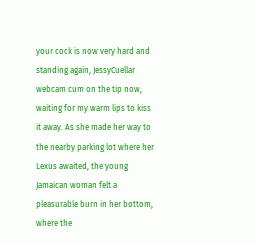your cock is now very hard and standing again, JessyCuellar webcam cum on the tip now, waiting for my warm lips to kiss it away. As she made her way to the nearby parking lot where her Lexus awaited, the young Jamaican woman felt a pleasurable burn in her bottom, where the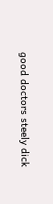good doctors steely dick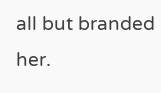all but branded her.